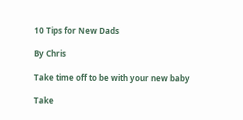10 Tips for New Dads

By Chris

Take time off to be with your new baby

Take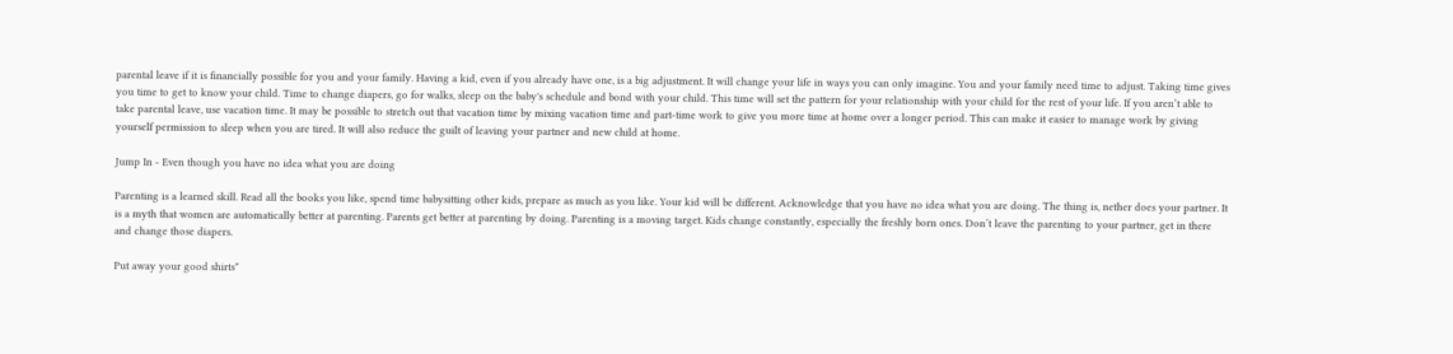parental leave if it is financially possible for you and your family. Having a kid, even if you already have one, is a big adjustment. It will change your life in ways you can only imagine. You and your family need time to adjust. Taking time gives you time to get to know your child. Time to change diapers, go for walks, sleep on the baby's schedule and bond with your child. This time will set the pattern for your relationship with your child for the rest of your life. If you aren’t able to take parental leave, use vacation time. It may be possible to stretch out that vacation time by mixing vacation time and part-time work to give you more time at home over a longer period. This can make it easier to manage work by giving yourself permission to sleep when you are tired. It will also reduce the guilt of leaving your partner and new child at home.

Jump In - Even though you have no idea what you are doing

Parenting is a learned skill. Read all the books you like, spend time babysitting other kids, prepare as much as you like. Your kid will be different. Acknowledge that you have no idea what you are doing. The thing is, nether does your partner. It is a myth that women are automatically better at parenting. Parents get better at parenting by doing. Parenting is a moving target. Kids change constantly, especially the freshly born ones. Don’t leave the parenting to your partner, get in there and change those diapers.

Put away your good shirts*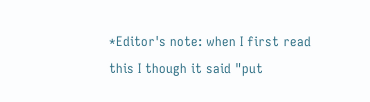*Editor's note: when I first read this I though it said "put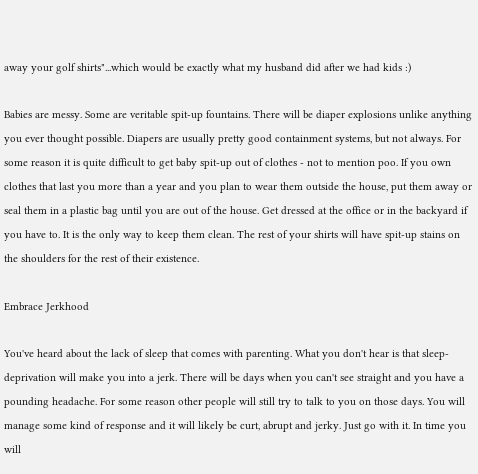away your golf shirts"...which would be exactly what my husband did after we had kids :)

Babies are messy. Some are veritable spit-up fountains. There will be diaper explosions unlike anything you ever thought possible. Diapers are usually pretty good containment systems, but not always. For some reason it is quite difficult to get baby spit-up out of clothes - not to mention poo. If you own clothes that last you more than a year and you plan to wear them outside the house, put them away or seal them in a plastic bag until you are out of the house. Get dressed at the office or in the backyard if you have to. It is the only way to keep them clean. The rest of your shirts will have spit-up stains on the shoulders for the rest of their existence.

Embrace Jerkhood

You've heard about the lack of sleep that comes with parenting. What you don't hear is that sleep-deprivation will make you into a jerk. There will be days when you can't see straight and you have a pounding headache. For some reason other people will still try to talk to you on those days. You will manage some kind of response and it will likely be curt, abrupt and jerky. Just go with it. In time you will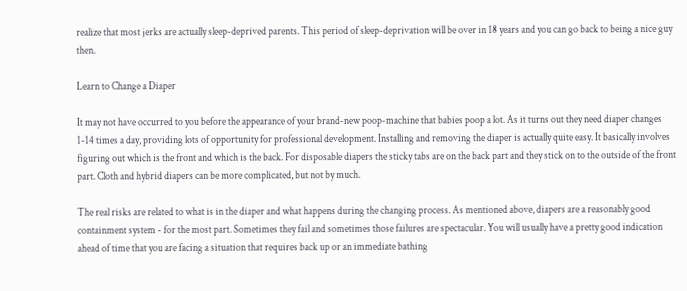realize that most jerks are actually sleep-deprived parents. This period of sleep-deprivation will be over in 18 years and you can go back to being a nice guy then.

Learn to Change a Diaper

It may not have occurred to you before the appearance of your brand-new poop-machine that babies poop a lot. As it turns out they need diaper changes 1-14 times a day, providing lots of opportunity for professional development. Installing and removing the diaper is actually quite easy. It basically involves figuring out which is the front and which is the back. For disposable diapers the sticky tabs are on the back part and they stick on to the outside of the front part. Cloth and hybrid diapers can be more complicated, but not by much.

The real risks are related to what is in the diaper and what happens during the changing process. As mentioned above, diapers are a reasonably good containment system - for the most part. Sometimes they fail and sometimes those failures are spectacular. You will usually have a pretty good indication ahead of time that you are facing a situation that requires back up or an immediate bathing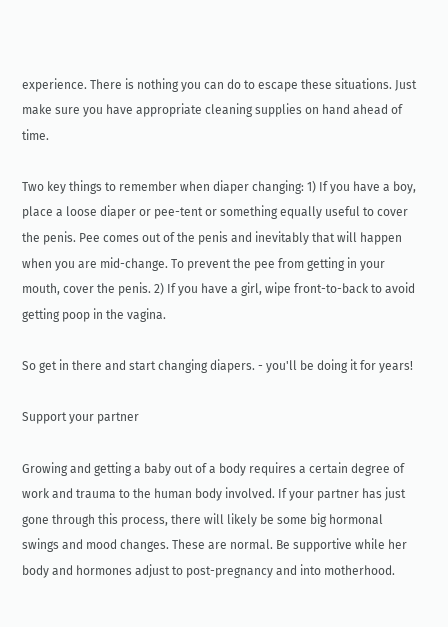experience. There is nothing you can do to escape these situations. Just make sure you have appropriate cleaning supplies on hand ahead of time.

Two key things to remember when diaper changing: 1) If you have a boy, place a loose diaper or pee-tent or something equally useful to cover the penis. Pee comes out of the penis and inevitably that will happen when you are mid-change. To prevent the pee from getting in your mouth, cover the penis. 2) If you have a girl, wipe front-to-back to avoid getting poop in the vagina.

So get in there and start changing diapers. - you'll be doing it for years!

Support your partner

Growing and getting a baby out of a body requires a certain degree of work and trauma to the human body involved. If your partner has just gone through this process, there will likely be some big hormonal swings and mood changes. These are normal. Be supportive while her body and hormones adjust to post-pregnancy and into motherhood.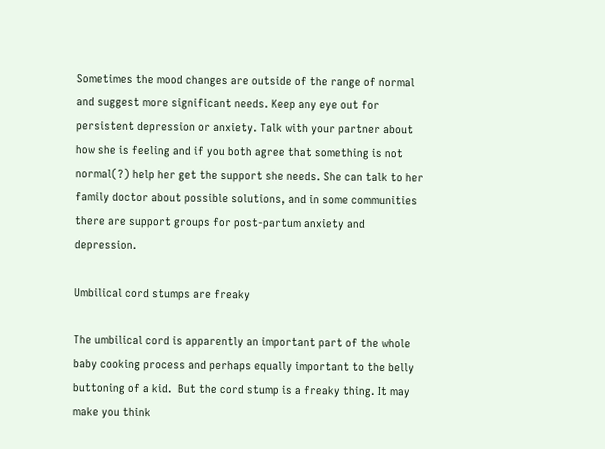Sometimes the mood changes are outside of the range of normal and suggest more significant needs. Keep any eye out for persistent depression or anxiety. Talk with your partner about how she is feeling and if you both agree that something is not normal(?) help her get the support she needs. She can talk to her family doctor about possible solutions, and in some communities there are support groups for post-partum anxiety and depression.

Umbilical cord stumps are freaky

The umbilical cord is apparently an important part of the whole baby cooking process and perhaps equally important to the belly buttoning of a kid.  But the cord stump is a freaky thing. It may make you think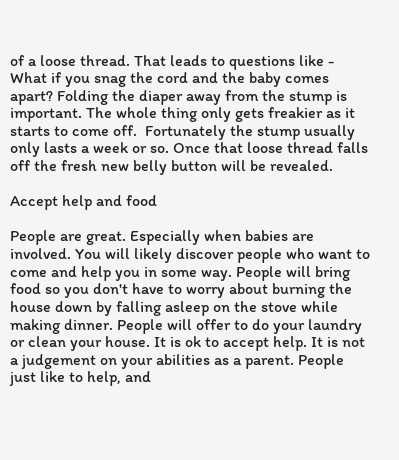of a loose thread. That leads to questions like - What if you snag the cord and the baby comes apart? Folding the diaper away from the stump is important. The whole thing only gets freakier as it starts to come off.  Fortunately the stump usually only lasts a week or so. Once that loose thread falls off the fresh new belly button will be revealed.

Accept help and food

People are great. Especially when babies are involved. You will likely discover people who want to come and help you in some way. People will bring food so you don't have to worry about burning the house down by falling asleep on the stove while making dinner. People will offer to do your laundry or clean your house. It is ok to accept help. It is not a judgement on your abilities as a parent. People just like to help, and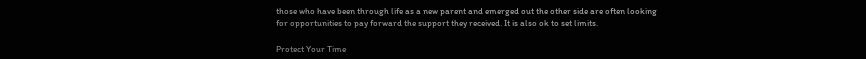those who have been through life as a new parent and emerged out the other side are often looking for opportunities to pay forward the support they received. It is also ok to set limits.

Protect Your Time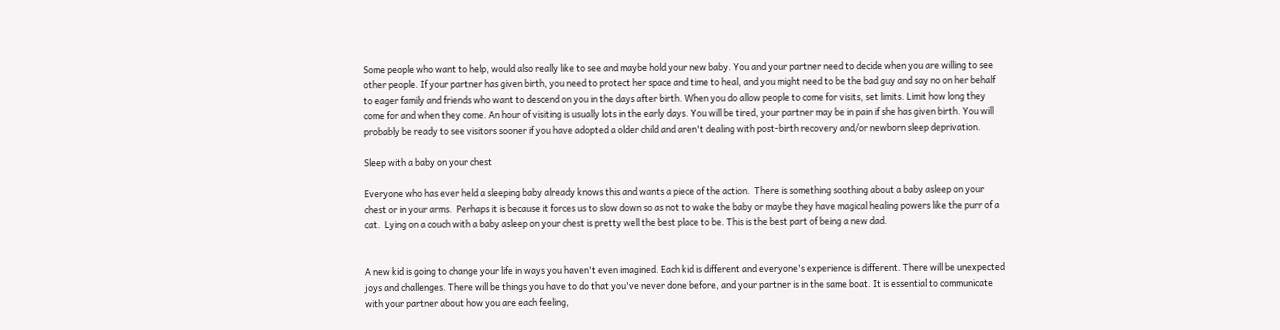Some people who want to help, would also really like to see and maybe hold your new baby. You and your partner need to decide when you are willing to see other people. If your partner has given birth, you need to protect her space and time to heal, and you might need to be the bad guy and say no on her behalf to eager family and friends who want to descend on you in the days after birth. When you do allow people to come for visits, set limits. Limit how long they come for and when they come. An hour of visiting is usually lots in the early days. You will be tired, your partner may be in pain if she has given birth. You will probably be ready to see visitors sooner if you have adopted a older child and aren't dealing with post-birth recovery and/or newborn sleep deprivation.

Sleep with a baby on your chest

Everyone who has ever held a sleeping baby already knows this and wants a piece of the action.  There is something soothing about a baby asleep on your chest or in your arms.  Perhaps it is because it forces us to slow down so as not to wake the baby or maybe they have magical healing powers like the purr of a cat.  Lying on a couch with a baby asleep on your chest is pretty well the best place to be. This is the best part of being a new dad.


A new kid is going to change your life in ways you haven't even imagined. Each kid is different and everyone's experience is different. There will be unexpected joys and challenges. There will be things you have to do that you've never done before, and your partner is in the same boat. It is essential to communicate with your partner about how you are each feeling,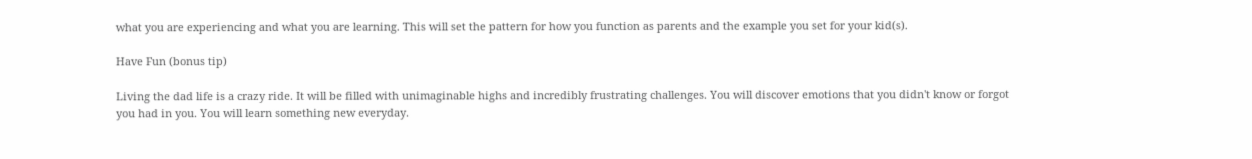what you are experiencing and what you are learning. This will set the pattern for how you function as parents and the example you set for your kid(s).

Have Fun (bonus tip)

Living the dad life is a crazy ride. It will be filled with unimaginable highs and incredibly frustrating challenges. You will discover emotions that you didn't know or forgot you had in you. You will learn something new everyday.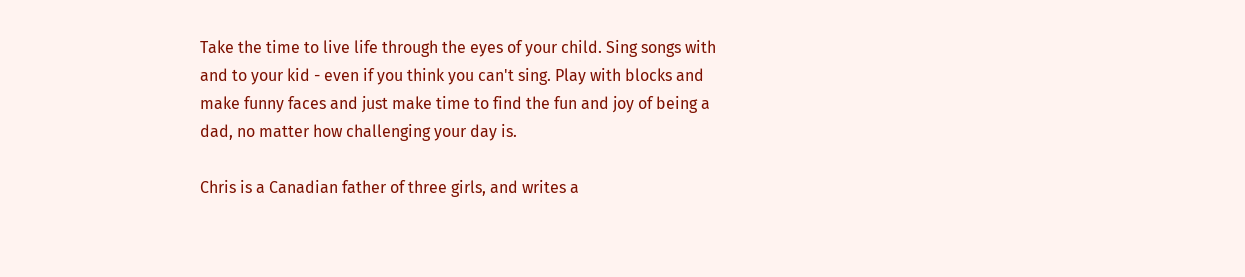Take the time to live life through the eyes of your child. Sing songs with and to your kid - even if you think you can't sing. Play with blocks and make funny faces and just make time to find the fun and joy of being a dad, no matter how challenging your day is.

Chris is a Canadian father of three girls, and writes a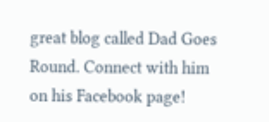great blog called Dad Goes Round. Connect with him on his Facebook page!